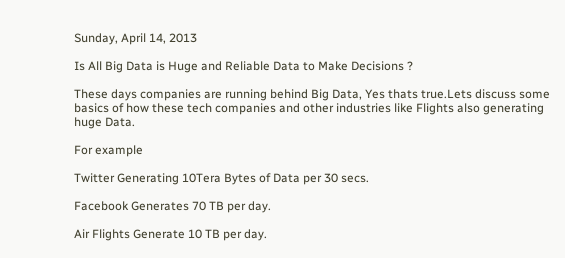Sunday, April 14, 2013

Is All Big Data is Huge and Reliable Data to Make Decisions ?

These days companies are running behind Big Data, Yes thats true.Lets discuss some basics of how these tech companies and other industries like Flights also generating huge Data.

For example

Twitter Generating 10Tera Bytes of Data per 30 secs.

Facebook Generates 70 TB per day.

Air Flights Generate 10 TB per day.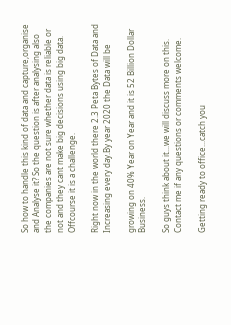So how to handle this kind of data and capture,organise and Analyse it? So the question is after analysing also the companies are not sure whether data is reliable or not and they cant make big decisions using big data. Offcourse it is a challenge.

Right now in the world there 2.3 Peta Bytes of Data and Increasing every day.By year 2020 the Data will be

growing on 40% Year on Year and it is 52 Billion Dollar Business.

So guys think about it...we will discuss more on this. Contact me if any questions or comments welcome.

Getting ready to office...catch you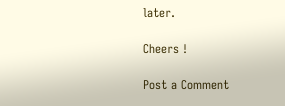later.

Cheers !

Post a Comment